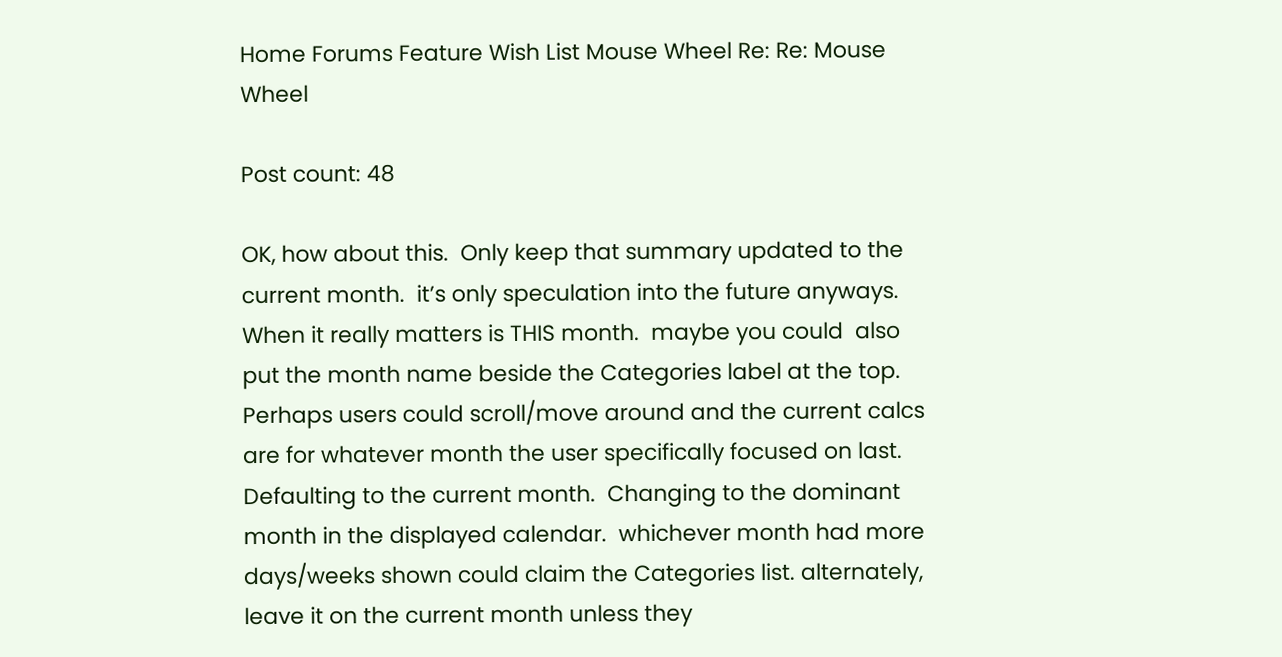Home Forums Feature Wish List Mouse Wheel Re: Re: Mouse Wheel

Post count: 48

OK, how about this.  Only keep that summary updated to the current month.  it’s only speculation into the future anyways.  When it really matters is THIS month.  maybe you could  also put the month name beside the Categories label at the top.  Perhaps users could scroll/move around and the current calcs are for whatever month the user specifically focused on last.  Defaulting to the current month.  Changing to the dominant month in the displayed calendar.  whichever month had more days/weeks shown could claim the Categories list. alternately, leave it on the current month unless they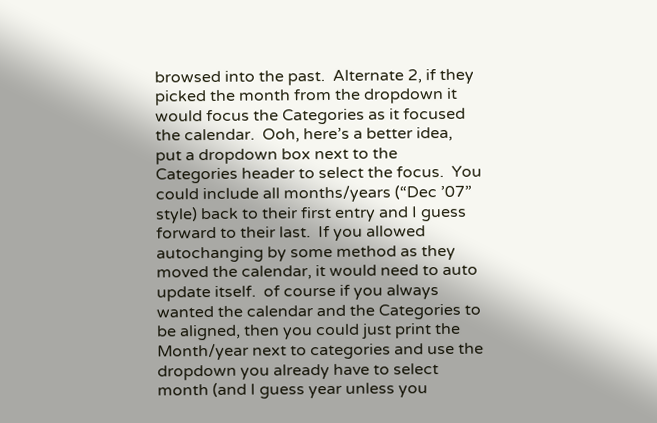browsed into the past.  Alternate 2, if they picked the month from the dropdown it would focus the Categories as it focused the calendar.  Ooh, here’s a better idea, put a dropdown box next to the Categories header to select the focus.  You could include all months/years (“Dec ’07” style) back to their first entry and I guess forward to their last.  If you allowed autochanging by some method as they moved the calendar, it would need to auto update itself.  of course if you always wanted the calendar and the Categories to be aligned, then you could just print the Month/year next to categories and use the dropdown you already have to select month (and I guess year unless you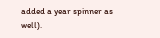added a year spinner as well).